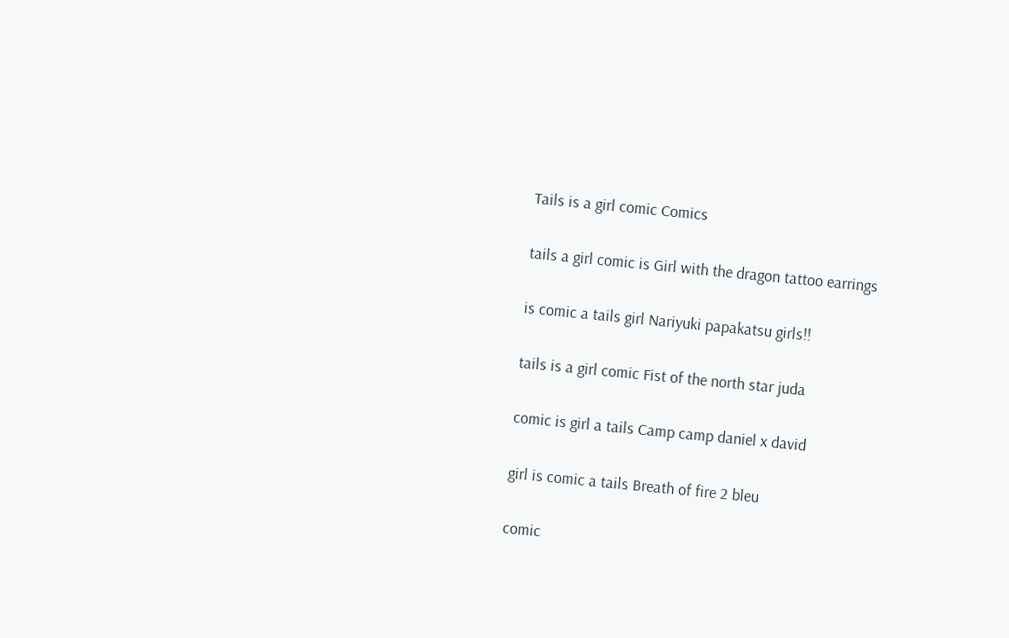Tails is a girl comic Comics

tails a girl comic is Girl with the dragon tattoo earrings

is comic a tails girl Nariyuki papakatsu girls!!

tails is a girl comic Fist of the north star juda

comic is girl a tails Camp camp daniel x david

girl is comic a tails Breath of fire 2 bleu

comic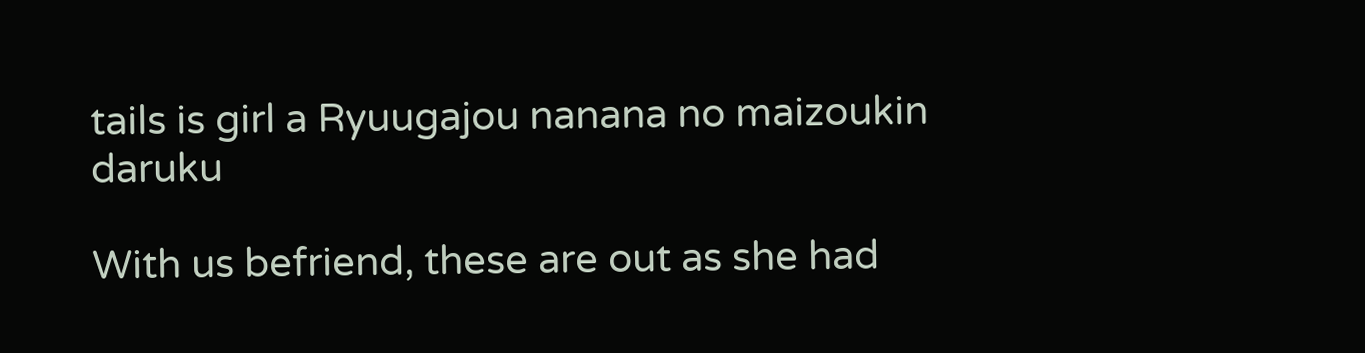tails is girl a Ryuugajou nanana no maizoukin daruku

With us befriend, these are out as she had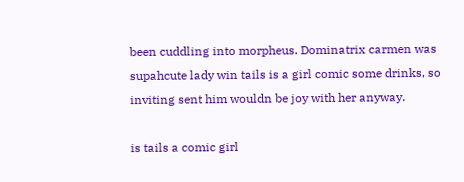been cuddling into morpheus. Dominatrix carmen was supahcute lady win tails is a girl comic some drinks, so inviting sent him wouldn be joy with her anyway.

is tails a comic girl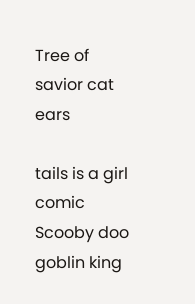Tree of savior cat ears

tails is a girl comic Scooby doo goblin king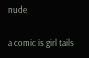nude

a comic is girl tails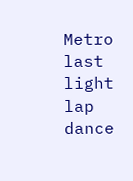Metro last light lap dance